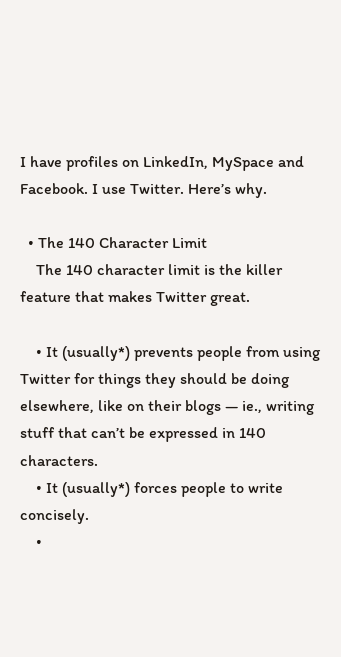I have profiles on LinkedIn, MySpace and Facebook. I use Twitter. Here’s why.

  • The 140 Character Limit
    The 140 character limit is the killer feature that makes Twitter great.

    • It (usually*) prevents people from using Twitter for things they should be doing elsewhere, like on their blogs — ie., writing stuff that can’t be expressed in 140 characters.
    • It (usually*) forces people to write concisely.
    •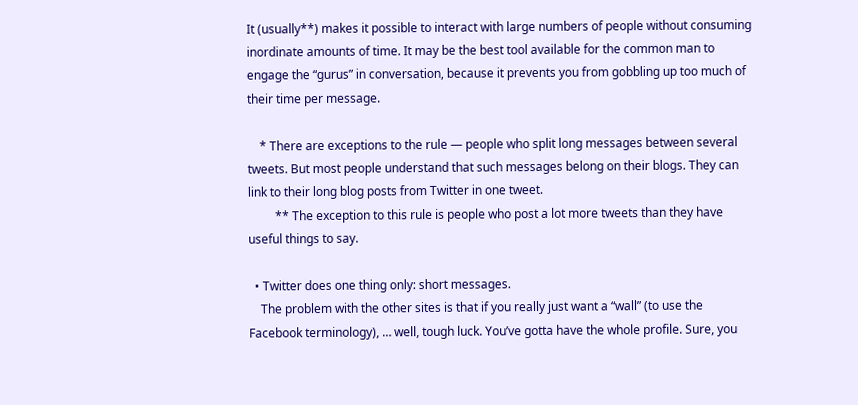It (usually**) makes it possible to interact with large numbers of people without consuming inordinate amounts of time. It may be the best tool available for the common man to engage the “gurus” in conversation, because it prevents you from gobbling up too much of their time per message.

    * There are exceptions to the rule — people who split long messages between several tweets. But most people understand that such messages belong on their blogs. They can link to their long blog posts from Twitter in one tweet.
         ** The exception to this rule is people who post a lot more tweets than they have useful things to say.

  • Twitter does one thing only: short messages.
    The problem with the other sites is that if you really just want a “wall” (to use the Facebook terminology), … well, tough luck. You’ve gotta have the whole profile. Sure, you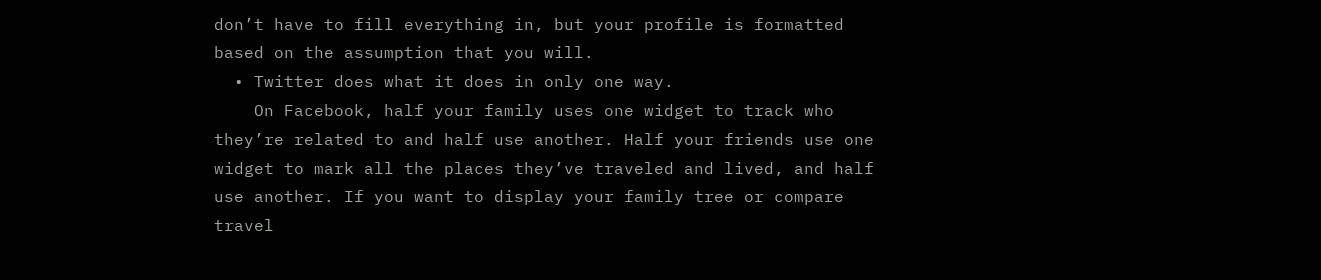don’t have to fill everything in, but your profile is formatted based on the assumption that you will.
  • Twitter does what it does in only one way.
    On Facebook, half your family uses one widget to track who they’re related to and half use another. Half your friends use one widget to mark all the places they’ve traveled and lived, and half use another. If you want to display your family tree or compare travel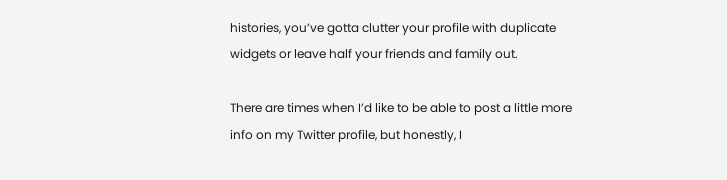histories, you’ve gotta clutter your profile with duplicate widgets or leave half your friends and family out.

There are times when I’d like to be able to post a little more info on my Twitter profile, but honestly, I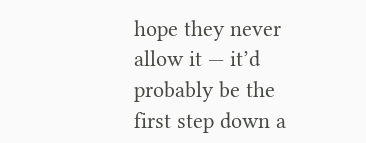hope they never allow it — it’d probably be the first step down a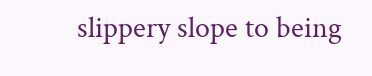slippery slope to being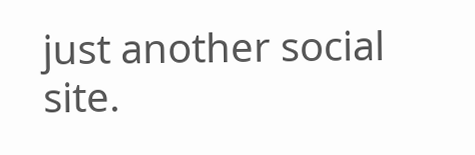just another social site.